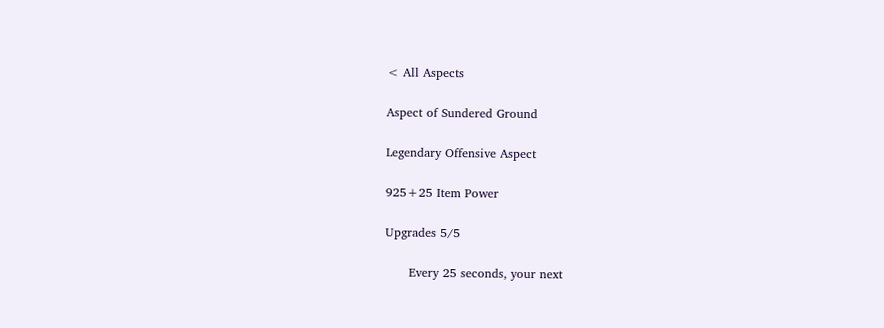< All Aspects

Aspect of Sundered Ground

Legendary Offensive Aspect

925+25 Item Power

Upgrades 5/5

      Every 25 seconds, your next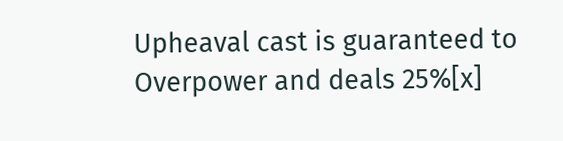Upheaval cast is guaranteed to Overpower and deals 25%[x]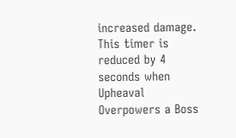increased damage. This timer is reduced by 4 seconds when Upheaval Overpowers a Boss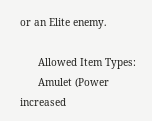or an Elite enemy.

      Allowed Item Types:
      Amulet (Power increased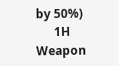by 50%)
      1H Weapon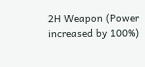2H Weapon (Power increased by 100%)